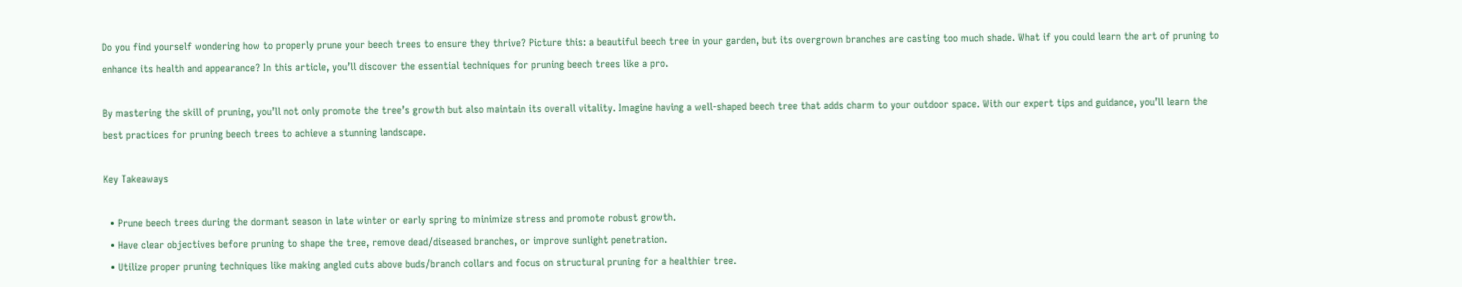Do you find yourself wondering how to properly prune your beech trees to ensure they thrive? Picture this: a beautiful beech tree in your garden, but its overgrown branches are casting too much shade. What if you could learn the art of pruning to enhance its health and appearance? In this article, you’ll discover the essential techniques for pruning beech trees like a pro.

By mastering the skill of pruning, you’ll not only promote the tree’s growth but also maintain its overall vitality. Imagine having a well-shaped beech tree that adds charm to your outdoor space. With our expert tips and guidance, you’ll learn the best practices for pruning beech trees to achieve a stunning landscape.

Key Takeaways

  • Prune beech trees during the dormant season in late winter or early spring to minimize stress and promote robust growth.
  • Have clear objectives before pruning to shape the tree, remove dead/diseased branches, or improve sunlight penetration.
  • Utilize proper pruning techniques like making angled cuts above buds/branch collars and focus on structural pruning for a healthier tree.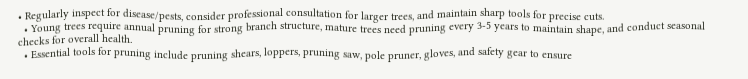• Regularly inspect for disease/pests, consider professional consultation for larger trees, and maintain sharp tools for precise cuts.
  • Young trees require annual pruning for strong branch structure, mature trees need pruning every 3-5 years to maintain shape, and conduct seasonal checks for overall health.
  • Essential tools for pruning include pruning shears, loppers, pruning saw, pole pruner, gloves, and safety gear to ensure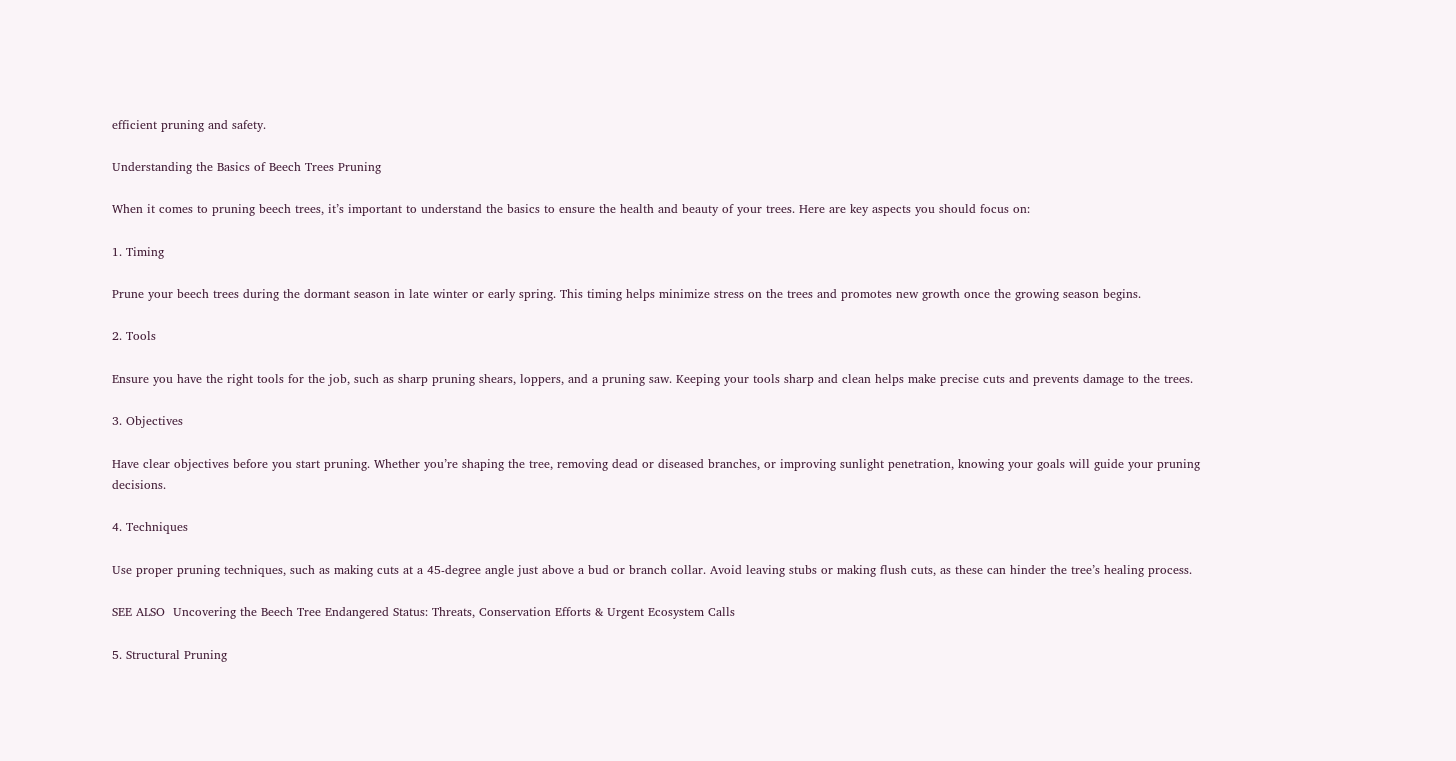efficient pruning and safety.

Understanding the Basics of Beech Trees Pruning

When it comes to pruning beech trees, it’s important to understand the basics to ensure the health and beauty of your trees. Here are key aspects you should focus on:

1. Timing

Prune your beech trees during the dormant season in late winter or early spring. This timing helps minimize stress on the trees and promotes new growth once the growing season begins.

2. Tools

Ensure you have the right tools for the job, such as sharp pruning shears, loppers, and a pruning saw. Keeping your tools sharp and clean helps make precise cuts and prevents damage to the trees.

3. Objectives

Have clear objectives before you start pruning. Whether you’re shaping the tree, removing dead or diseased branches, or improving sunlight penetration, knowing your goals will guide your pruning decisions.

4. Techniques

Use proper pruning techniques, such as making cuts at a 45-degree angle just above a bud or branch collar. Avoid leaving stubs or making flush cuts, as these can hinder the tree’s healing process.

SEE ALSO  Uncovering the Beech Tree Endangered Status: Threats, Conservation Efforts & Urgent Ecosystem Calls

5. Structural Pruning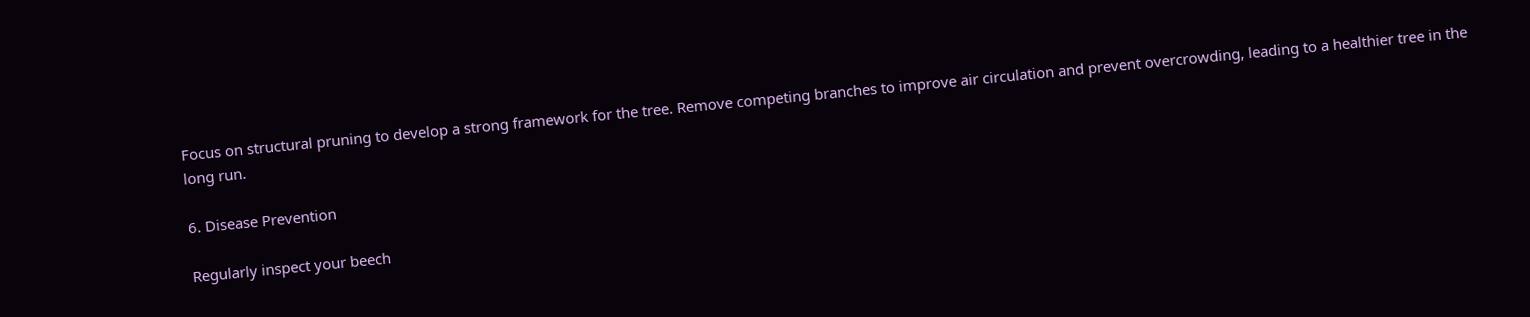Focus on structural pruning to develop a strong framework for the tree. Remove competing branches to improve air circulation and prevent overcrowding, leading to a healthier tree in the long run.

6. Disease Prevention

Regularly inspect your beech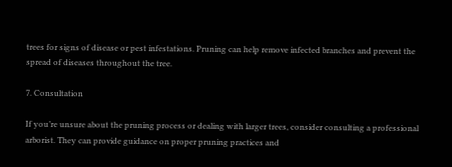trees for signs of disease or pest infestations. Pruning can help remove infected branches and prevent the spread of diseases throughout the tree.

7. Consultation

If you’re unsure about the pruning process or dealing with larger trees, consider consulting a professional arborist. They can provide guidance on proper pruning practices and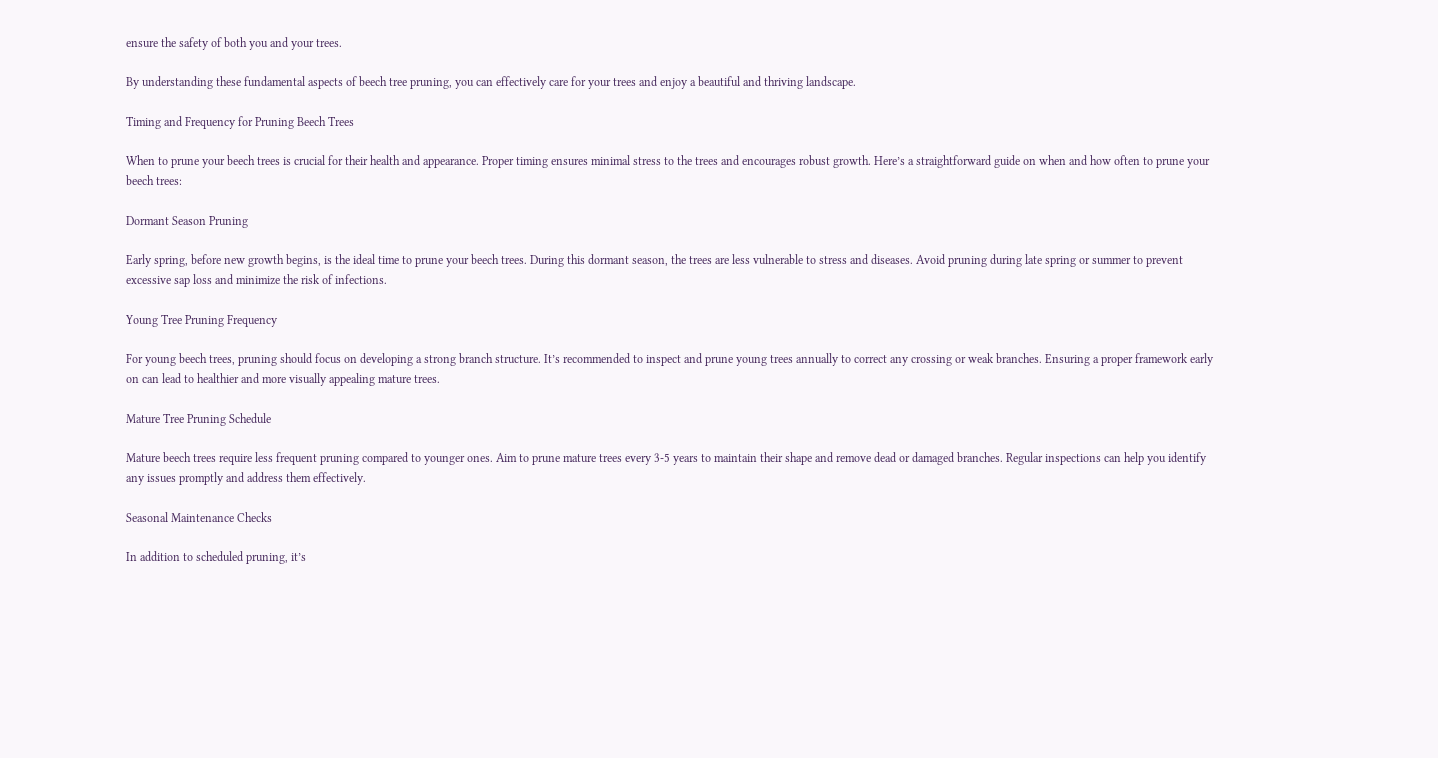ensure the safety of both you and your trees.

By understanding these fundamental aspects of beech tree pruning, you can effectively care for your trees and enjoy a beautiful and thriving landscape.

Timing and Frequency for Pruning Beech Trees

When to prune your beech trees is crucial for their health and appearance. Proper timing ensures minimal stress to the trees and encourages robust growth. Here’s a straightforward guide on when and how often to prune your beech trees:

Dormant Season Pruning

Early spring, before new growth begins, is the ideal time to prune your beech trees. During this dormant season, the trees are less vulnerable to stress and diseases. Avoid pruning during late spring or summer to prevent excessive sap loss and minimize the risk of infections.

Young Tree Pruning Frequency

For young beech trees, pruning should focus on developing a strong branch structure. It’s recommended to inspect and prune young trees annually to correct any crossing or weak branches. Ensuring a proper framework early on can lead to healthier and more visually appealing mature trees.

Mature Tree Pruning Schedule

Mature beech trees require less frequent pruning compared to younger ones. Aim to prune mature trees every 3-5 years to maintain their shape and remove dead or damaged branches. Regular inspections can help you identify any issues promptly and address them effectively.

Seasonal Maintenance Checks

In addition to scheduled pruning, it’s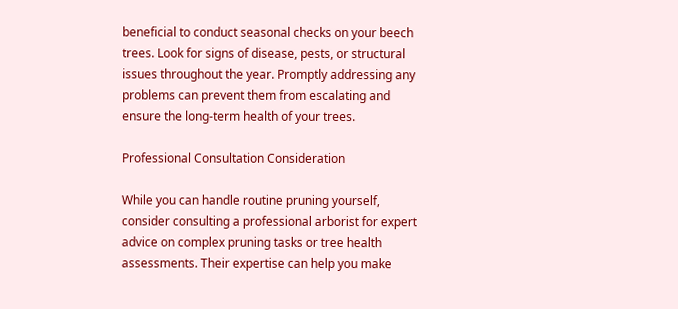beneficial to conduct seasonal checks on your beech trees. Look for signs of disease, pests, or structural issues throughout the year. Promptly addressing any problems can prevent them from escalating and ensure the long-term health of your trees.

Professional Consultation Consideration

While you can handle routine pruning yourself, consider consulting a professional arborist for expert advice on complex pruning tasks or tree health assessments. Their expertise can help you make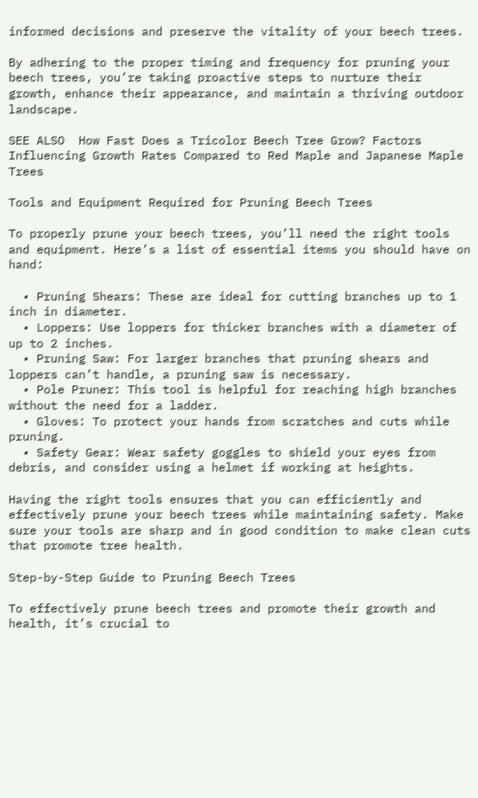informed decisions and preserve the vitality of your beech trees.

By adhering to the proper timing and frequency for pruning your beech trees, you’re taking proactive steps to nurture their growth, enhance their appearance, and maintain a thriving outdoor landscape.

SEE ALSO  How Fast Does a Tricolor Beech Tree Grow? Factors Influencing Growth Rates Compared to Red Maple and Japanese Maple Trees

Tools and Equipment Required for Pruning Beech Trees

To properly prune your beech trees, you’ll need the right tools and equipment. Here’s a list of essential items you should have on hand:

  • Pruning Shears: These are ideal for cutting branches up to 1 inch in diameter.
  • Loppers: Use loppers for thicker branches with a diameter of up to 2 inches.
  • Pruning Saw: For larger branches that pruning shears and loppers can’t handle, a pruning saw is necessary.
  • Pole Pruner: This tool is helpful for reaching high branches without the need for a ladder.
  • Gloves: To protect your hands from scratches and cuts while pruning.
  • Safety Gear: Wear safety goggles to shield your eyes from debris, and consider using a helmet if working at heights.

Having the right tools ensures that you can efficiently and effectively prune your beech trees while maintaining safety. Make sure your tools are sharp and in good condition to make clean cuts that promote tree health.

Step-by-Step Guide to Pruning Beech Trees

To effectively prune beech trees and promote their growth and health, it’s crucial to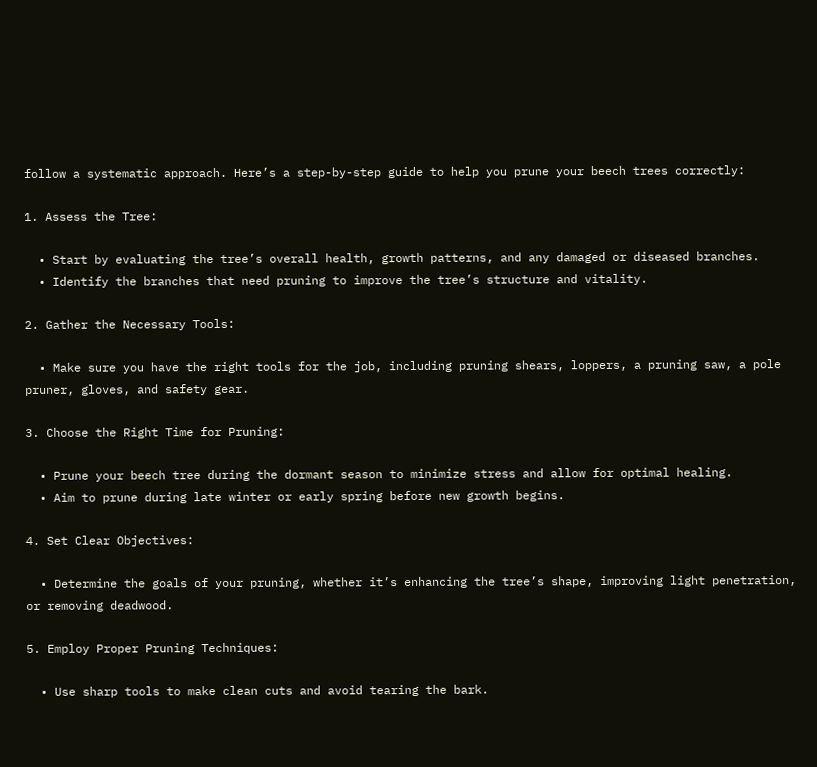follow a systematic approach. Here’s a step-by-step guide to help you prune your beech trees correctly:

1. Assess the Tree:

  • Start by evaluating the tree’s overall health, growth patterns, and any damaged or diseased branches.
  • Identify the branches that need pruning to improve the tree’s structure and vitality.

2. Gather the Necessary Tools:

  • Make sure you have the right tools for the job, including pruning shears, loppers, a pruning saw, a pole pruner, gloves, and safety gear.

3. Choose the Right Time for Pruning:

  • Prune your beech tree during the dormant season to minimize stress and allow for optimal healing.
  • Aim to prune during late winter or early spring before new growth begins.

4. Set Clear Objectives:

  • Determine the goals of your pruning, whether it’s enhancing the tree’s shape, improving light penetration, or removing deadwood.

5. Employ Proper Pruning Techniques:

  • Use sharp tools to make clean cuts and avoid tearing the bark.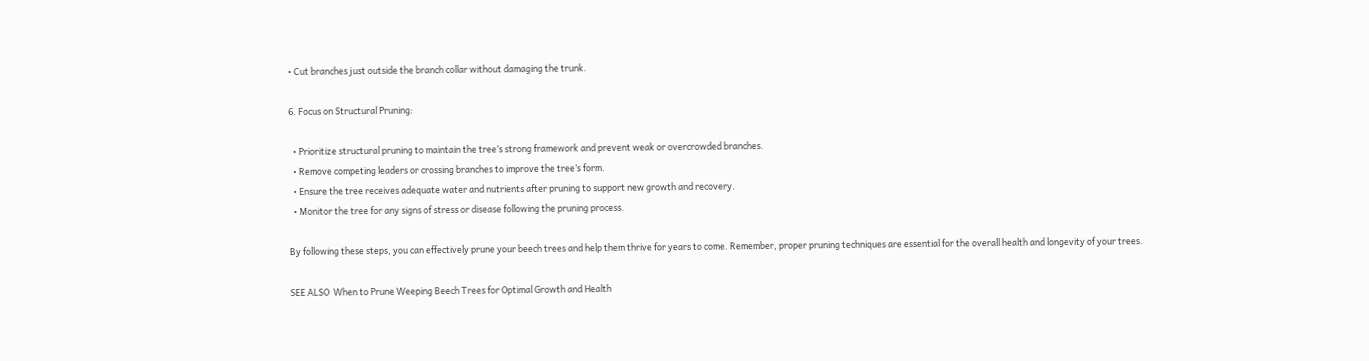• Cut branches just outside the branch collar without damaging the trunk.

6. Focus on Structural Pruning:

  • Prioritize structural pruning to maintain the tree’s strong framework and prevent weak or overcrowded branches.
  • Remove competing leaders or crossing branches to improve the tree’s form.
  • Ensure the tree receives adequate water and nutrients after pruning to support new growth and recovery.
  • Monitor the tree for any signs of stress or disease following the pruning process.

By following these steps, you can effectively prune your beech trees and help them thrive for years to come. Remember, proper pruning techniques are essential for the overall health and longevity of your trees.

SEE ALSO  When to Prune Weeping Beech Trees for Optimal Growth and Health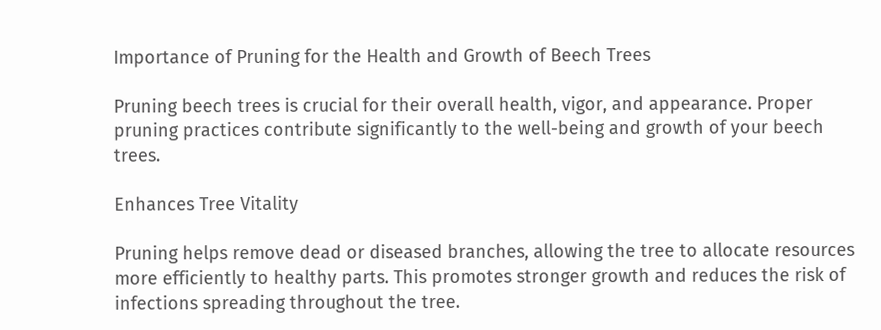Importance of Pruning for the Health and Growth of Beech Trees

Pruning beech trees is crucial for their overall health, vigor, and appearance. Proper pruning practices contribute significantly to the well-being and growth of your beech trees.

Enhances Tree Vitality

Pruning helps remove dead or diseased branches, allowing the tree to allocate resources more efficiently to healthy parts. This promotes stronger growth and reduces the risk of infections spreading throughout the tree.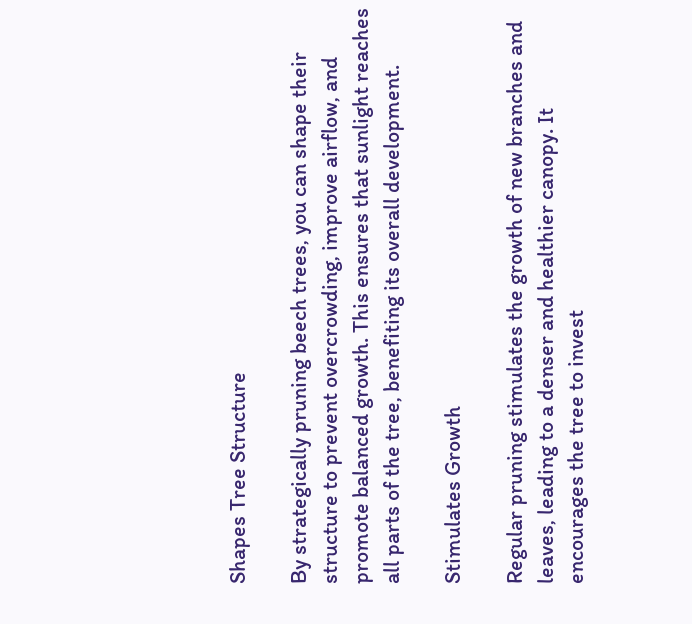Shapes Tree Structure

By strategically pruning beech trees, you can shape their structure to prevent overcrowding, improve airflow, and promote balanced growth. This ensures that sunlight reaches all parts of the tree, benefiting its overall development.

Stimulates Growth

Regular pruning stimulates the growth of new branches and leaves, leading to a denser and healthier canopy. It encourages the tree to invest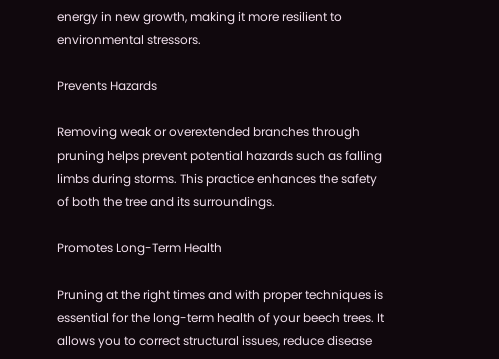energy in new growth, making it more resilient to environmental stressors.

Prevents Hazards

Removing weak or overextended branches through pruning helps prevent potential hazards such as falling limbs during storms. This practice enhances the safety of both the tree and its surroundings.

Promotes Long-Term Health

Pruning at the right times and with proper techniques is essential for the long-term health of your beech trees. It allows you to correct structural issues, reduce disease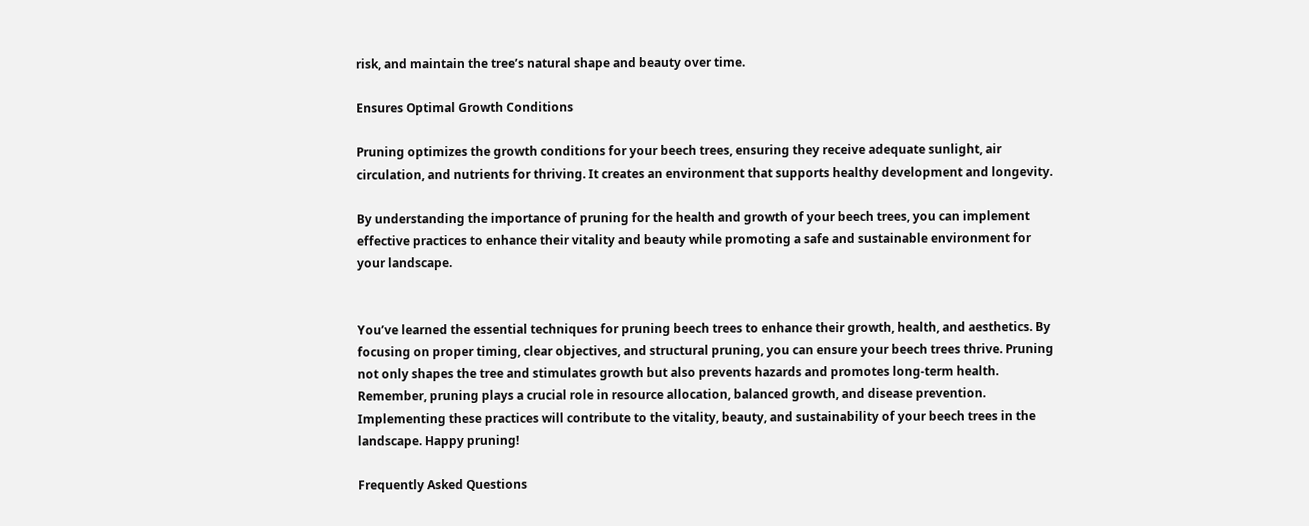risk, and maintain the tree’s natural shape and beauty over time.

Ensures Optimal Growth Conditions

Pruning optimizes the growth conditions for your beech trees, ensuring they receive adequate sunlight, air circulation, and nutrients for thriving. It creates an environment that supports healthy development and longevity.

By understanding the importance of pruning for the health and growth of your beech trees, you can implement effective practices to enhance their vitality and beauty while promoting a safe and sustainable environment for your landscape.


You’ve learned the essential techniques for pruning beech trees to enhance their growth, health, and aesthetics. By focusing on proper timing, clear objectives, and structural pruning, you can ensure your beech trees thrive. Pruning not only shapes the tree and stimulates growth but also prevents hazards and promotes long-term health. Remember, pruning plays a crucial role in resource allocation, balanced growth, and disease prevention. Implementing these practices will contribute to the vitality, beauty, and sustainability of your beech trees in the landscape. Happy pruning!

Frequently Asked Questions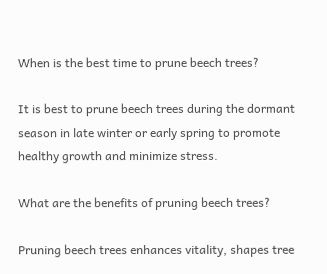When is the best time to prune beech trees?

It is best to prune beech trees during the dormant season in late winter or early spring to promote healthy growth and minimize stress.

What are the benefits of pruning beech trees?

Pruning beech trees enhances vitality, shapes tree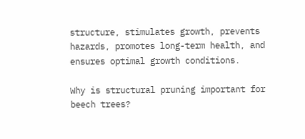structure, stimulates growth, prevents hazards, promotes long-term health, and ensures optimal growth conditions.

Why is structural pruning important for beech trees?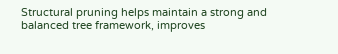Structural pruning helps maintain a strong and balanced tree framework, improves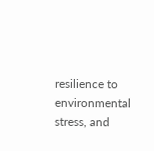resilience to environmental stress, and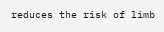reduces the risk of limb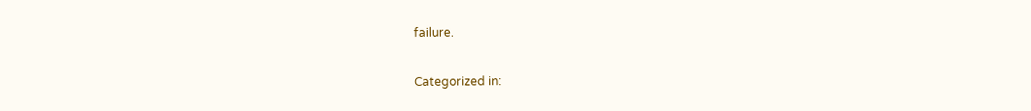failure.

Categorized in: